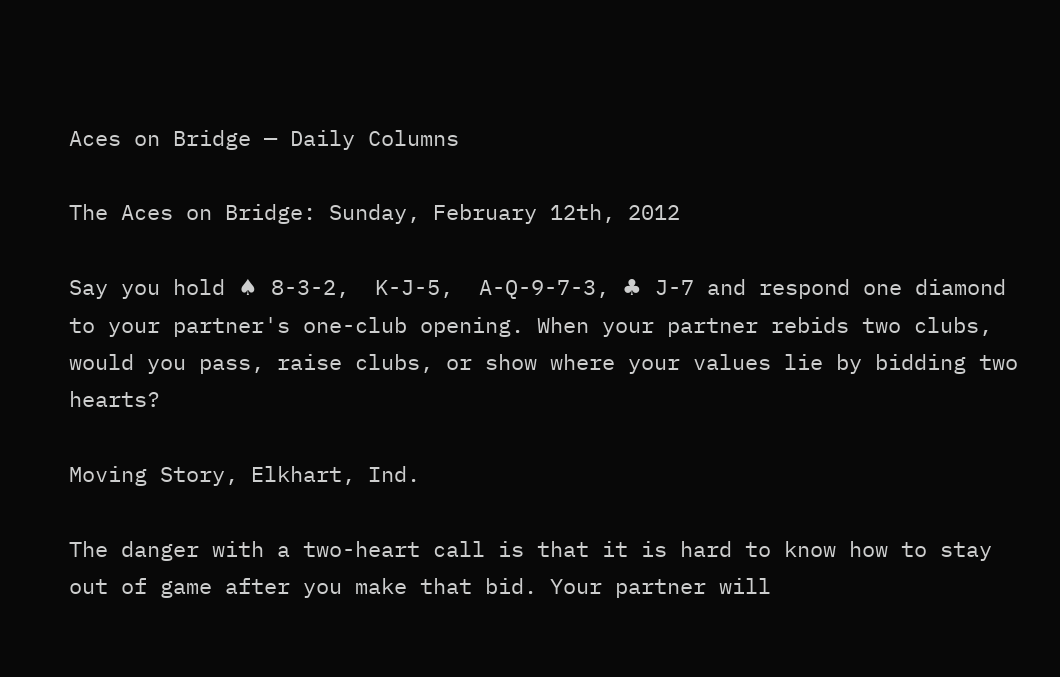Aces on Bridge — Daily Columns

The Aces on Bridge: Sunday, February 12th, 2012

Say you hold ♠ 8-3-2,  K-J-5,  A-Q-9-7-3, ♣ J-7 and respond one diamond to your partner's one-club opening. When your partner rebids two clubs, would you pass, raise clubs, or show where your values lie by bidding two hearts?

Moving Story, Elkhart, Ind.

The danger with a two-heart call is that it is hard to know how to stay out of game after you make that bid. Your partner will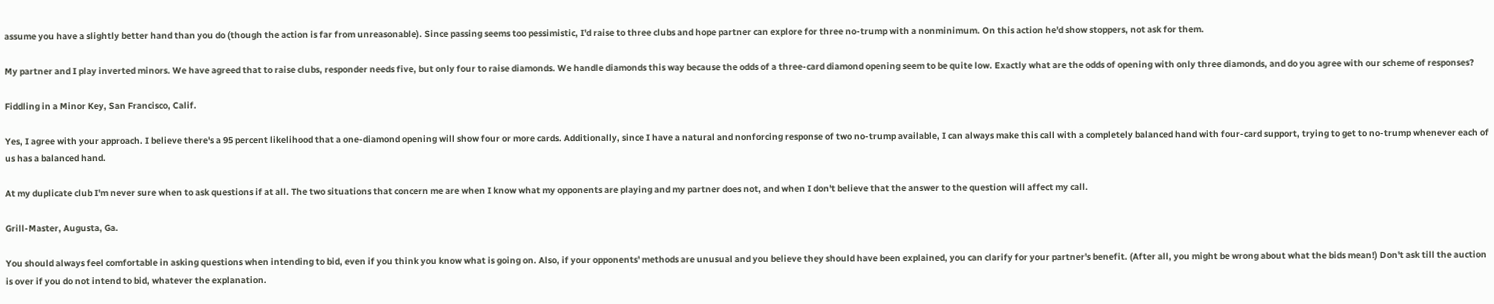assume you have a slightly better hand than you do (though the action is far from unreasonable). Since passing seems too pessimistic, I'd raise to three clubs and hope partner can explore for three no-trump with a nonminimum. On this action he'd show stoppers, not ask for them.

My partner and I play inverted minors. We have agreed that to raise clubs, responder needs five, but only four to raise diamonds. We handle diamonds this way because the odds of a three-card diamond opening seem to be quite low. Exactly what are the odds of opening with only three diamonds, and do you agree with our scheme of responses?

Fiddling in a Minor Key, San Francisco, Calif.

Yes, I agree with your approach. I believe there's a 95 percent likelihood that a one-diamond opening will show four or more cards. Additionally, since I have a natural and nonforcing response of two no-trump available, I can always make this call with a completely balanced hand with four-card support, trying to get to no-trump whenever each of us has a balanced hand.

At my duplicate club I'm never sure when to ask questions if at all. The two situations that concern me are when I know what my opponents are playing and my partner does not, and when I don't believe that the answer to the question will affect my call.

Grill-Master, Augusta, Ga.

You should always feel comfortable in asking questions when intending to bid, even if you think you know what is going on. Also, if your opponents' methods are unusual and you believe they should have been explained, you can clarify for your partner's benefit. (After all, you might be wrong about what the bids mean!) Don't ask till the auction is over if you do not intend to bid, whatever the explanation.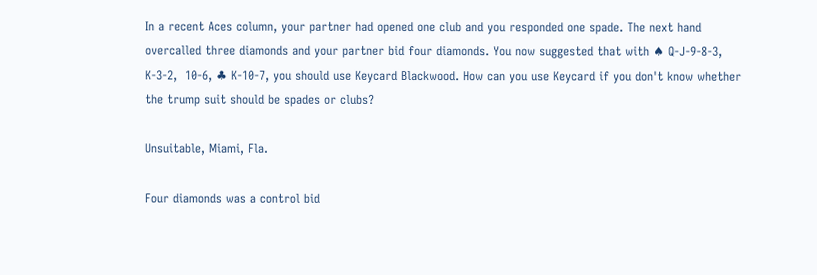In a recent Aces column, your partner had opened one club and you responded one spade. The next hand overcalled three diamonds and your partner bid four diamonds. You now suggested that with ♠ Q-J-9-8-3,  K-3-2,  10-6, ♣ K-10-7, you should use Keycard Blackwood. How can you use Keycard if you don't know whether the trump suit should be spades or clubs?

Unsuitable, Miami, Fla.

Four diamonds was a control bid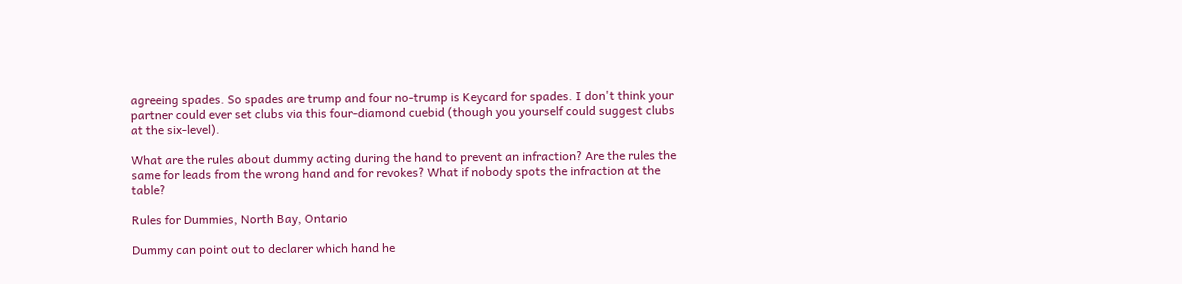agreeing spades. So spades are trump and four no-trump is Keycard for spades. I don't think your partner could ever set clubs via this four-diamond cuebid (though you yourself could suggest clubs at the six-level).

What are the rules about dummy acting during the hand to prevent an infraction? Are the rules the same for leads from the wrong hand and for revokes? What if nobody spots the infraction at the table?

Rules for Dummies, North Bay, Ontario

Dummy can point out to declarer which hand he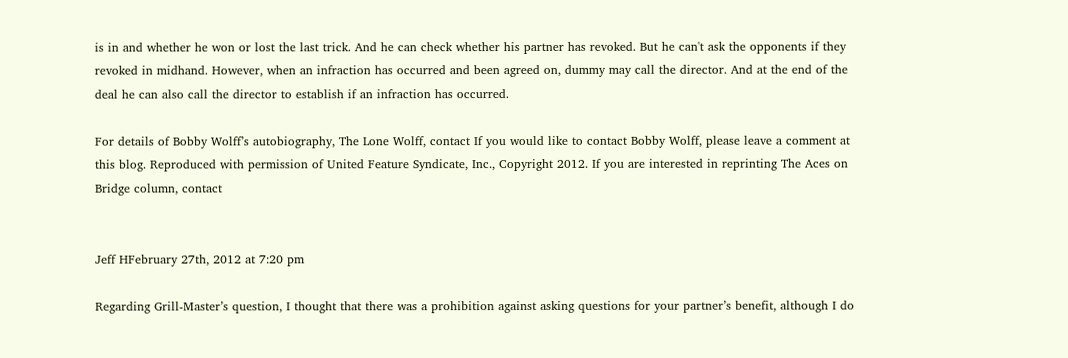is in and whether he won or lost the last trick. And he can check whether his partner has revoked. But he can't ask the opponents if they revoked in midhand. However, when an infraction has occurred and been agreed on, dummy may call the director. And at the end of the deal he can also call the director to establish if an infraction has occurred.

For details of Bobby Wolff’s autobiography, The Lone Wolff, contact If you would like to contact Bobby Wolff, please leave a comment at this blog. Reproduced with permission of United Feature Syndicate, Inc., Copyright 2012. If you are interested in reprinting The Aces on Bridge column, contact


Jeff HFebruary 27th, 2012 at 7:20 pm

Regarding Grill-Master’s question, I thought that there was a prohibition against asking questions for your partner’s benefit, although I do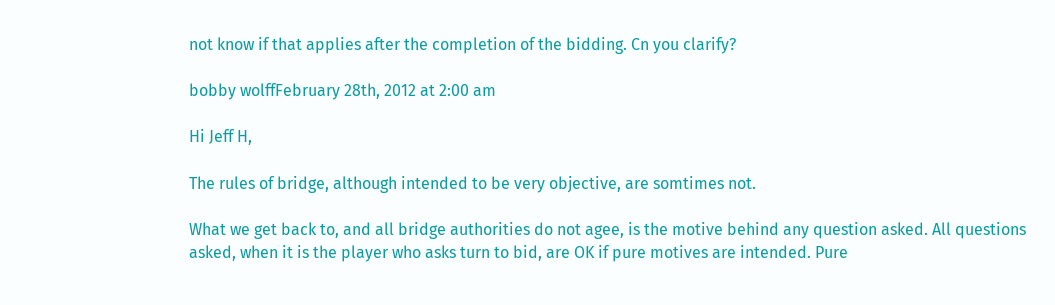not know if that applies after the completion of the bidding. Cn you clarify?

bobby wolffFebruary 28th, 2012 at 2:00 am

Hi Jeff H,

The rules of bridge, although intended to be very objective, are somtimes not.

What we get back to, and all bridge authorities do not agee, is the motive behind any question asked. All questions asked, when it is the player who asks turn to bid, are OK if pure motives are intended. Pure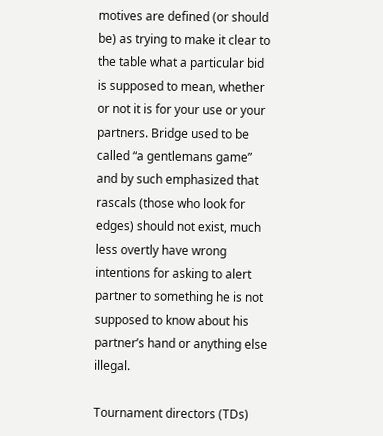motives are defined (or should be) as trying to make it clear to the table what a particular bid is supposed to mean, whether or not it is for your use or your partners. Bridge used to be called “a gentlemans game” and by such emphasized that rascals (those who look for edges) should not exist, much less overtly have wrong intentions for asking to alert partner to something he is not supposed to know about his partner’s hand or anything else illegal.

Tournament directors (TDs)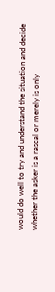would do well to try and understand the situation and decide whether the asker is a rascal or merely is only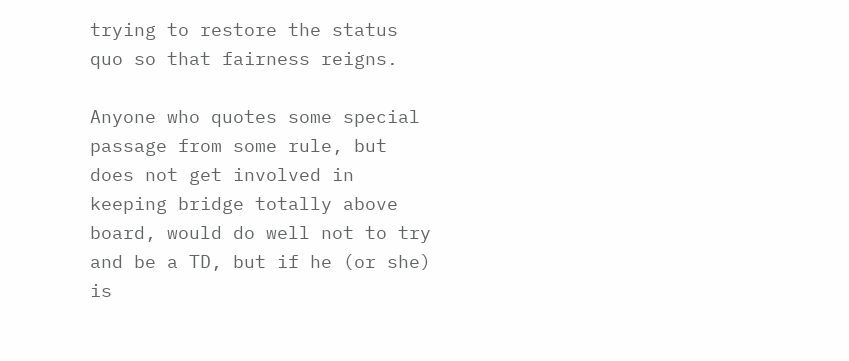trying to restore the status quo so that fairness reigns.

Anyone who quotes some special passage from some rule, but does not get involved in keeping bridge totally above board, would do well not to try and be a TD, but if he (or she) is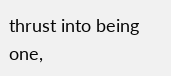thrust into being one,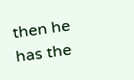then he has the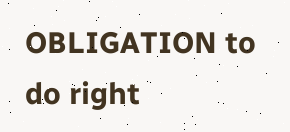OBLIGATION to do right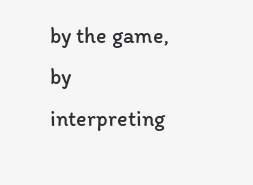by the game, by interpreting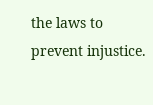the laws to prevent injustice.